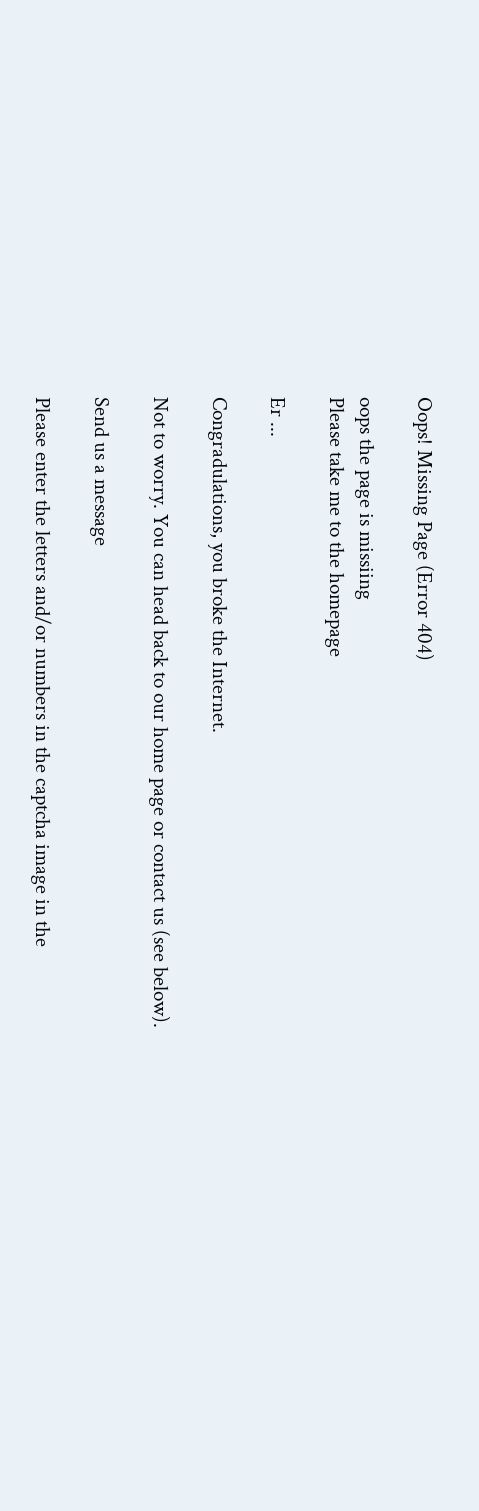Oops! Missing Page (Error 404)

oops the page is missiing
Please take me to the homepage

Er ...

Congradulations, you broke the Internet.

Not to worry. You can head back to our home page or contact us (see below).

Send us a message

Please enter the letters and/or numbers in the captcha image in the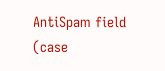AntiSpam field (case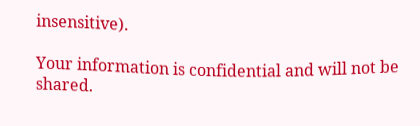insensitive).

Your information is confidential and will not be shared.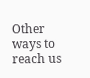Other ways to reach us